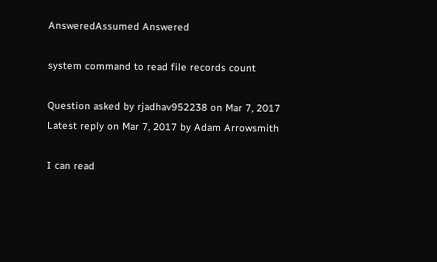AnsweredAssumed Answered

system command to read file records count

Question asked by rjadhav952238 on Mar 7, 2017
Latest reply on Mar 7, 2017 by Adam Arrowsmith

I can read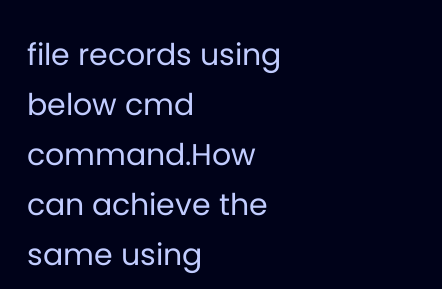file records using below cmd command.How can achieve the same using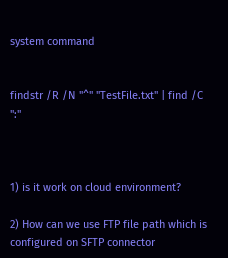system command


findstr /R /N "^" "TestFile.txt" | find /C ":"



1) is it work on cloud environment?

2) How can we use FTP file path which is configured on SFTP connector